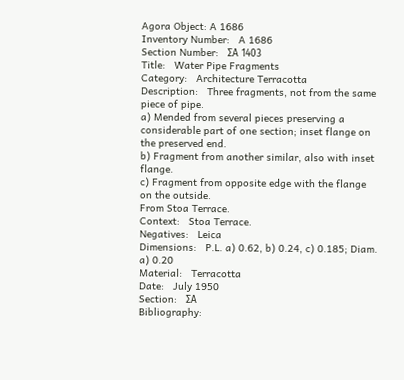Agora Object: A 1686
Inventory Number:   A 1686
Section Number:   ΣΑ 1403
Title:   Water Pipe Fragments
Category:   Architecture Terracotta
Description:   Three fragments, not from the same piece of pipe.
a) Mended from several pieces preserving a considerable part of one section; inset flange on the preserved end.
b) Fragment from another similar, also with inset flange.
c) Fragment from opposite edge with the flange on the outside.
From Stoa Terrace.
Context:   Stoa Terrace.
Negatives:   Leica
Dimensions:   P.L. a) 0.62, b) 0.24, c) 0.185; Diam. a) 0.20
Material:   Terracotta
Date:   July 1950
Section:   ΣΑ
Bibliography: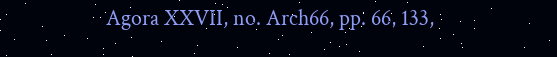Agora XXVII, no. Arch66, pp. 66, 133,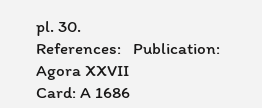pl. 30.
References:   Publication: Agora XXVII
Card: A 1686